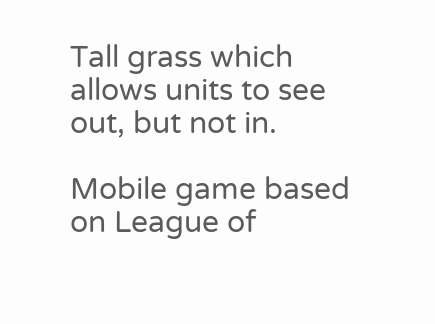Tall grass which allows units to see out, but not in.

Mobile game based on League of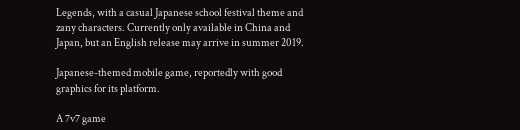Legends, with a casual Japanese school festival theme and zany characters. Currently only available in China and Japan, but an English release may arrive in summer 2019.

Japanese-themed mobile game, reportedly with good graphics for its platform.

A 7v7 game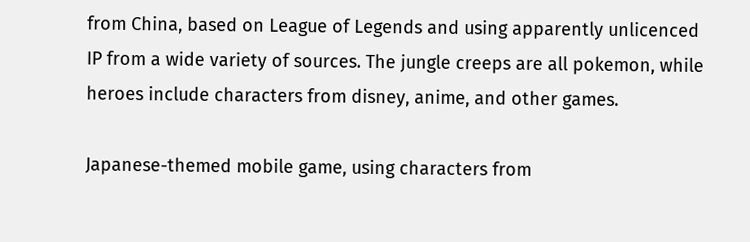from China, based on League of Legends and using apparently unlicenced IP from a wide variety of sources. The jungle creeps are all pokemon, while heroes include characters from disney, anime, and other games.

Japanese-themed mobile game, using characters from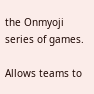the Onmyoji series of games.

Allows teams to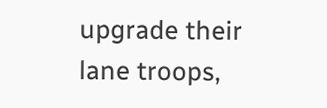upgrade their lane troops,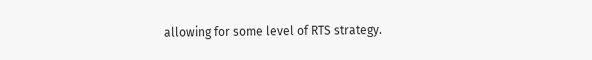allowing for some level of RTS strategy.